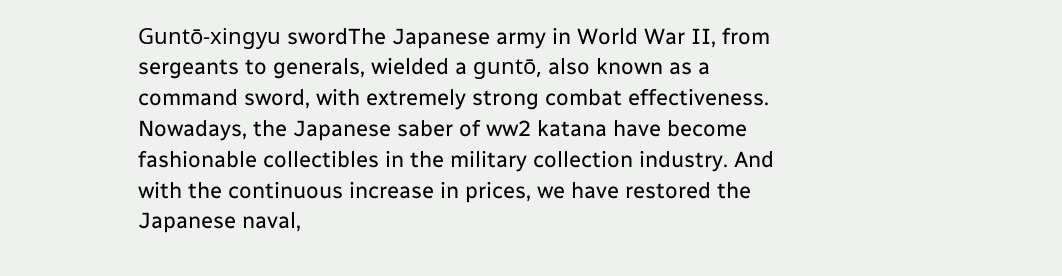Guntō-xingyu swordThe Japanese army in World War II, from sergeants to generals, wielded a guntō, also known as a command sword, with extremely strong combat effectiveness. Nowadays, the Japanese saber of ww2 katana have become fashionable collectibles in the military collection industry. And with the continuous increase in prices, we have restored the Japanese naval,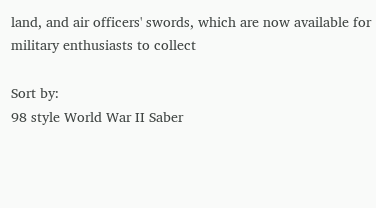land, and air officers' swords, which are now available for military enthusiasts to collect

Sort by:
98 style World War II Saber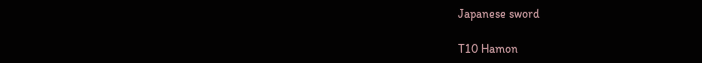Japanese sword

T10 Hamon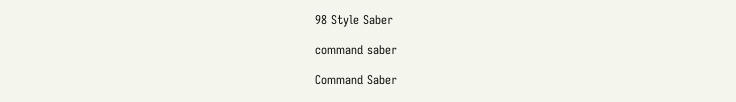98 Style Saber

command saber

Command Saber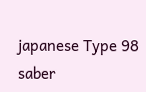japanese Type 98 saber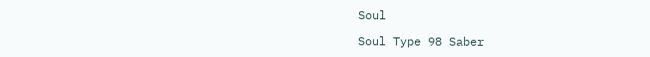Soul

Soul Type 98 Saber